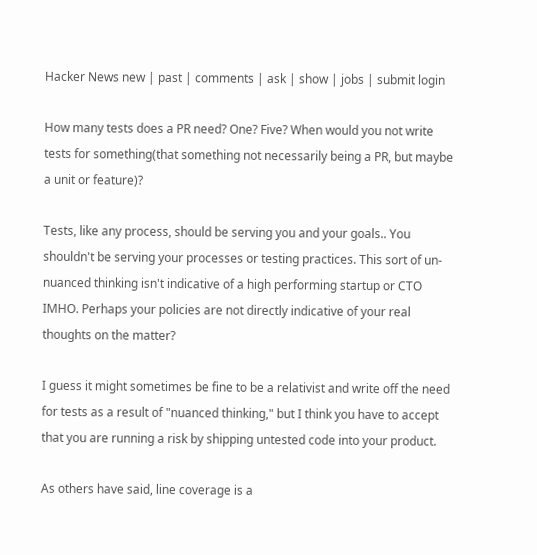Hacker News new | past | comments | ask | show | jobs | submit login

How many tests does a PR need? One? Five? When would you not write tests for something(that something not necessarily being a PR, but maybe a unit or feature)?

Tests, like any process, should be serving you and your goals.. You shouldn't be serving your processes or testing practices. This sort of un-nuanced thinking isn't indicative of a high performing startup or CTO IMHO. Perhaps your policies are not directly indicative of your real thoughts on the matter?

I guess it might sometimes be fine to be a relativist and write off the need for tests as a result of "nuanced thinking," but I think you have to accept that you are running a risk by shipping untested code into your product.

As others have said, line coverage is a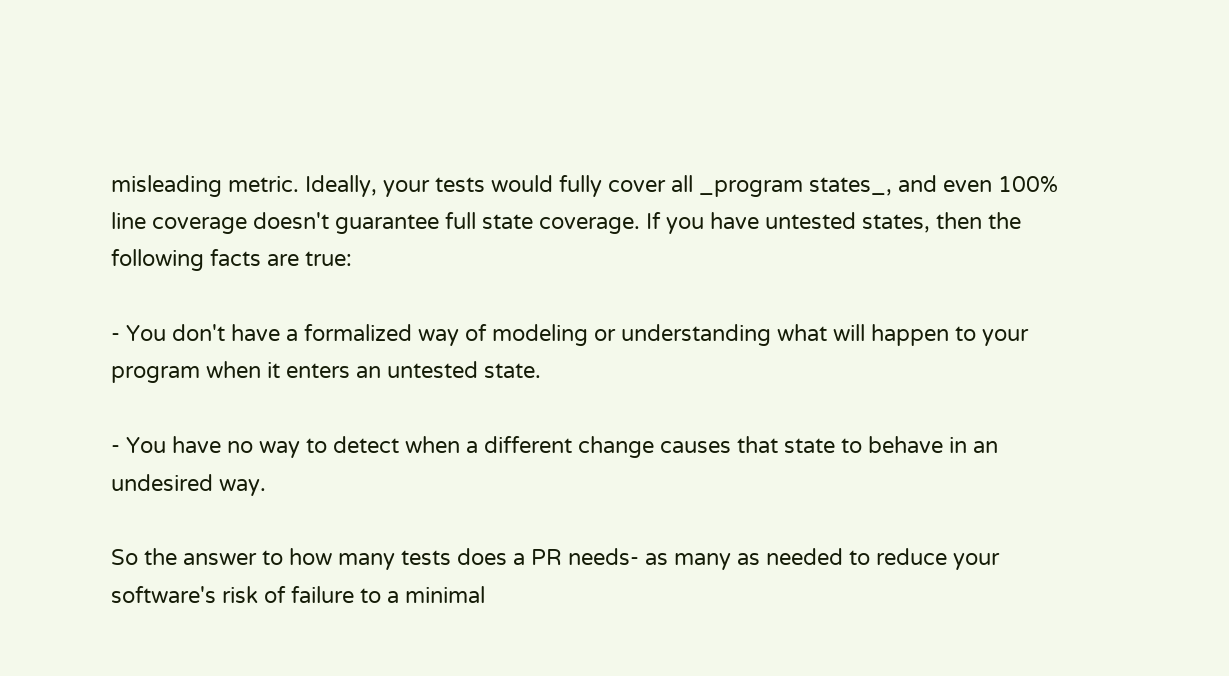misleading metric. Ideally, your tests would fully cover all _program states_, and even 100% line coverage doesn't guarantee full state coverage. If you have untested states, then the following facts are true:

- You don't have a formalized way of modeling or understanding what will happen to your program when it enters an untested state.

- You have no way to detect when a different change causes that state to behave in an undesired way.

So the answer to how many tests does a PR needs- as many as needed to reduce your software's risk of failure to a minimal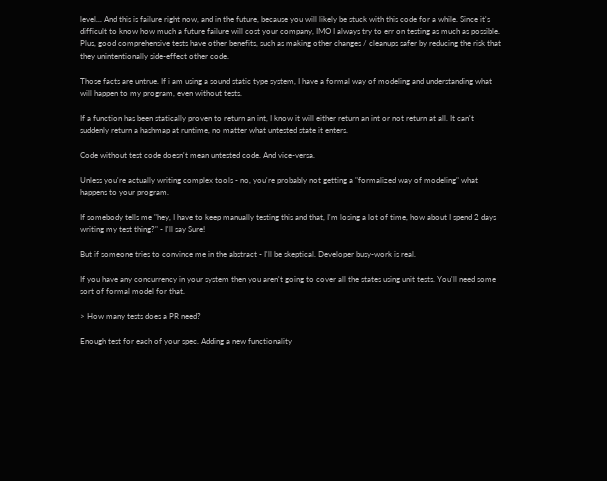level... And this is failure right now, and in the future, because you will likely be stuck with this code for a while. Since it's difficult to know how much a future failure will cost your company, IMO I always try to err on testing as much as possible. Plus, good comprehensive tests have other benefits, such as making other changes / cleanups safer by reducing the risk that they unintentionally side-effect other code.

Those facts are untrue. If i am using a sound static type system, I have a formal way of modeling and understanding what will happen to my program, even without tests.

If a function has been statically proven to return an int, I know it will either return an int or not return at all. It can't suddenly return a hashmap at runtime, no matter what untested state it enters.

Code without test code doesn't mean untested code. And vice-versa.

Unless you're actually writing complex tools - no, you're probably not getting a "formalized way of modeling" what happens to your program.

If somebody tells me "hey, I have to keep manually testing this and that, I'm losing a lot of time, how about I spend 2 days writing my test thing?" - I'll say Sure!

But if someone tries to convince me in the abstract - I'll be skeptical. Developer busy-work is real.

If you have any concurrency in your system then you aren't going to cover all the states using unit tests. You'll need some sort of formal model for that.

> How many tests does a PR need?

Enough test for each of your spec. Adding a new functionality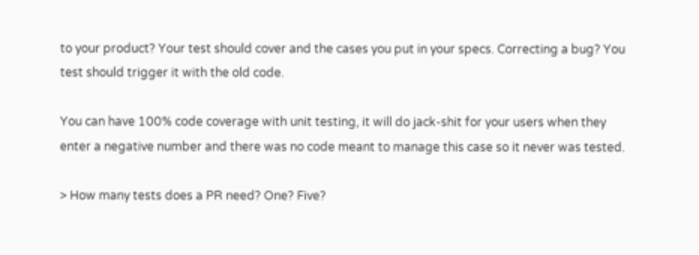to your product? Your test should cover and the cases you put in your specs. Correcting a bug? You test should trigger it with the old code.

You can have 100% code coverage with unit testing, it will do jack-shit for your users when they enter a negative number and there was no code meant to manage this case so it never was tested.

> How many tests does a PR need? One? Five?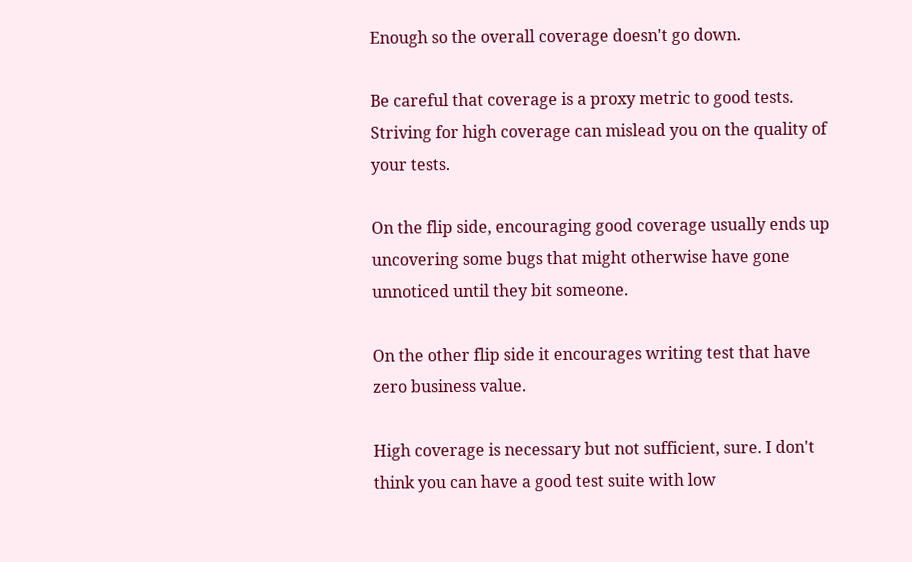Enough so the overall coverage doesn't go down.

Be careful that coverage is a proxy metric to good tests. Striving for high coverage can mislead you on the quality of your tests.

On the flip side, encouraging good coverage usually ends up uncovering some bugs that might otherwise have gone unnoticed until they bit someone.

On the other flip side it encourages writing test that have zero business value.

High coverage is necessary but not sufficient, sure. I don't think you can have a good test suite with low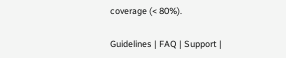coverage (< 80%).

Guidelines | FAQ | Support |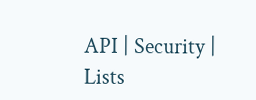API | Security | Lists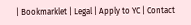| Bookmarklet | Legal | Apply to YC | Contact